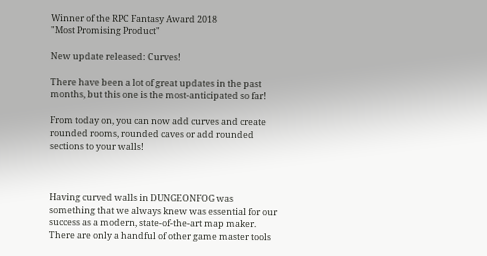Winner of the RPC Fantasy Award 2018
"Most Promising Product"

New update released: Curves!

There have been a lot of great updates in the past months, but this one is the most-anticipated so far!

From today on, you can now add curves and create rounded rooms, rounded caves or add rounded sections to your walls!



Having curved walls in DUNGEONFOG was something that we always knew was essential for our success as a modern, state-of-the-art map maker.
There are only a handful of other game master tools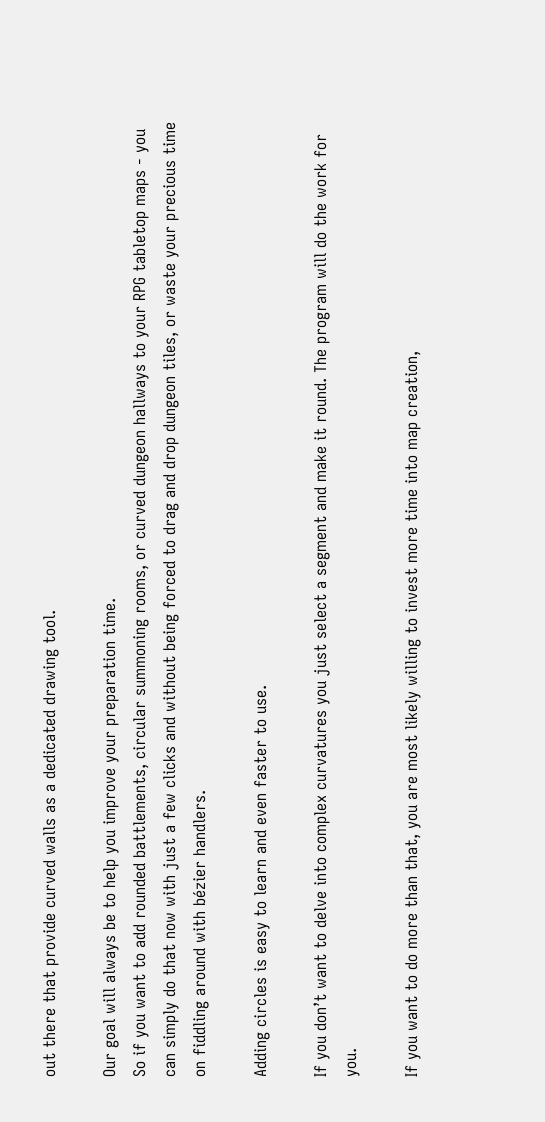out there that provide curved walls as a dedicated drawing tool.

Our goal will always be to help you improve your preparation time.
So if you want to add rounded battlements, circular summoning rooms, or curved dungeon hallways to your RPG tabletop maps - you can simply do that now with just a few clicks and without being forced to drag and drop dungeon tiles, or waste your precious time on fiddling around with bézier handlers.

Adding circles is easy to learn and even faster to use.

If you don’t want to delve into complex curvatures you just select a segment and make it round. The program will do the work for you.

If you want to do more than that, you are most likely willing to invest more time into map creation,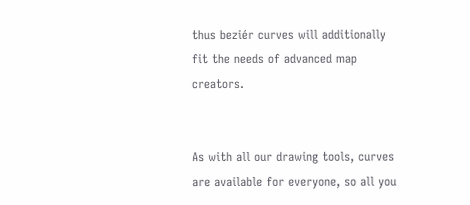thus beziér curves will additionally fit the needs of advanced map creators.


As with all our drawing tools, curves are available for everyone, so all you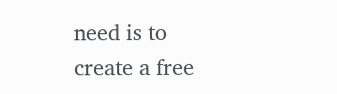need is to create a free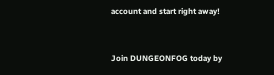account and start right away!


Join DUNGEONFOG today by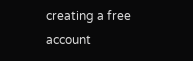creating a free account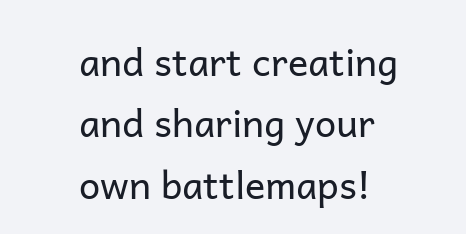and start creating and sharing your own battlemaps!